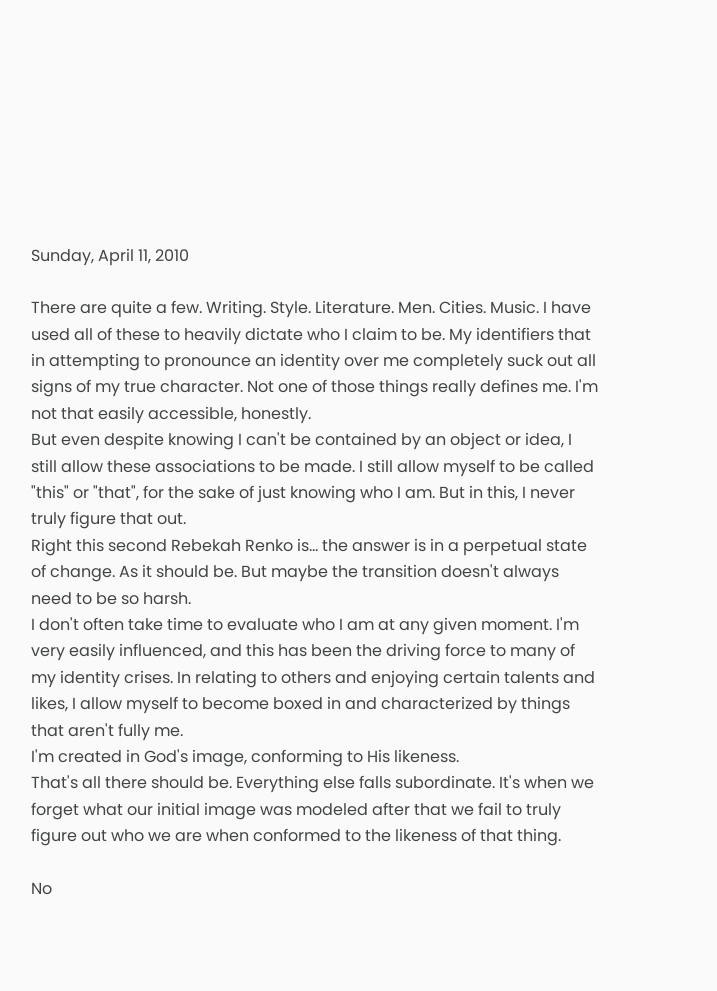Sunday, April 11, 2010

There are quite a few. Writing. Style. Literature. Men. Cities. Music. I have used all of these to heavily dictate who I claim to be. My identifiers that in attempting to pronounce an identity over me completely suck out all signs of my true character. Not one of those things really defines me. I'm not that easily accessible, honestly.
But even despite knowing I can't be contained by an object or idea, I still allow these associations to be made. I still allow myself to be called "this" or "that", for the sake of just knowing who I am. But in this, I never truly figure that out.
Right this second Rebekah Renko is... the answer is in a perpetual state of change. As it should be. But maybe the transition doesn't always need to be so harsh.
I don't often take time to evaluate who I am at any given moment. I'm very easily influenced, and this has been the driving force to many of my identity crises. In relating to others and enjoying certain talents and likes, I allow myself to become boxed in and characterized by things that aren't fully me.
I'm created in God's image, conforming to His likeness.
That's all there should be. Everything else falls subordinate. It's when we forget what our initial image was modeled after that we fail to truly figure out who we are when conformed to the likeness of that thing.

No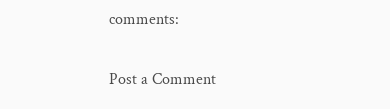comments:

Post a Comment